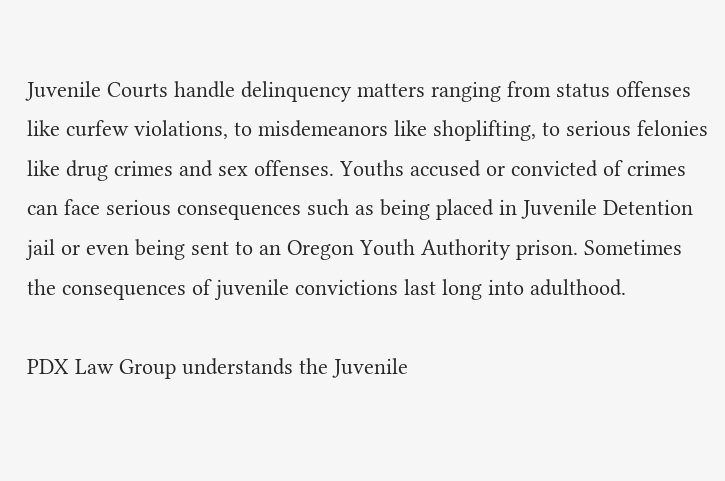Juvenile Courts handle delinquency matters ranging from status offenses like curfew violations, to misdemeanors like shoplifting, to serious felonies like drug crimes and sex offenses. Youths accused or convicted of crimes can face serious consequences such as being placed in Juvenile Detention jail or even being sent to an Oregon Youth Authority prison. Sometimes the consequences of juvenile convictions last long into adulthood.

PDX Law Group understands the Juvenile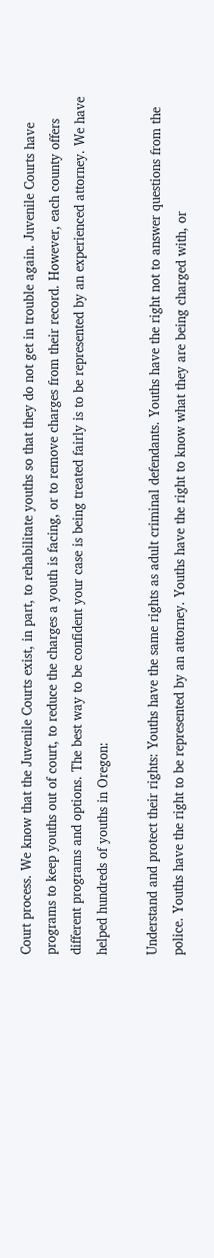Court process. We know that the Juvenile Courts exist, in part, to rehabilitate youths so that they do not get in trouble again. Juvenile Courts have programs to keep youths out of court, to reduce the charges a youth is facing, or to remove charges from their record. However, each county offers different programs and options. The best way to be confident your case is being treated fairly is to be represented by an experienced attorney. We have helped hundreds of youths in Oregon:

Understand and protect their rights: Youths have the same rights as adult criminal defendants. Youths have the right not to answer questions from the police. Youths have the right to be represented by an attorney. Youths have the right to know what they are being charged with, or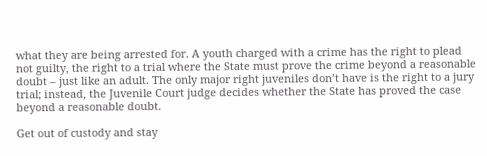what they are being arrested for. A youth charged with a crime has the right to plead not guilty, the right to a trial where the State must prove the crime beyond a reasonable doubt – just like an adult. The only major right juveniles don’t have is the right to a jury trial; instead, the Juvenile Court judge decides whether the State has proved the case beyond a reasonable doubt.

Get out of custody and stay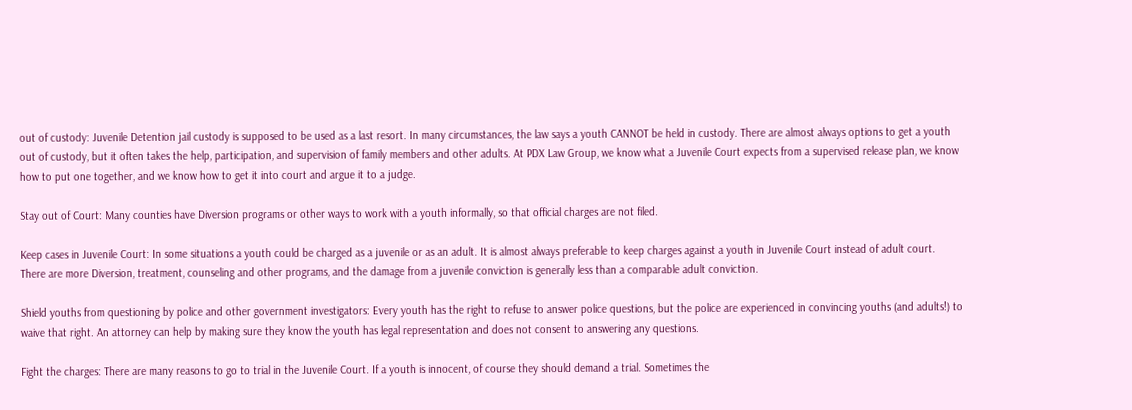out of custody: Juvenile Detention jail custody is supposed to be used as a last resort. In many circumstances, the law says a youth CANNOT be held in custody. There are almost always options to get a youth out of custody, but it often takes the help, participation, and supervision of family members and other adults. At PDX Law Group, we know what a Juvenile Court expects from a supervised release plan, we know how to put one together, and we know how to get it into court and argue it to a judge.

Stay out of Court: Many counties have Diversion programs or other ways to work with a youth informally, so that official charges are not filed.

Keep cases in Juvenile Court: In some situations a youth could be charged as a juvenile or as an adult. It is almost always preferable to keep charges against a youth in Juvenile Court instead of adult court. There are more Diversion, treatment, counseling and other programs, and the damage from a juvenile conviction is generally less than a comparable adult conviction.

Shield youths from questioning by police and other government investigators: Every youth has the right to refuse to answer police questions, but the police are experienced in convincing youths (and adults!) to waive that right. An attorney can help by making sure they know the youth has legal representation and does not consent to answering any questions.

Fight the charges: There are many reasons to go to trial in the Juvenile Court. If a youth is innocent, of course they should demand a trial. Sometimes the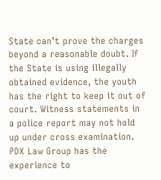State can’t prove the charges beyond a reasonable doubt. If the State is using illegally obtained evidence, the youth has the right to keep it out of court. Witness statements in a police report may not hold up under cross examination. PDX Law Group has the experience to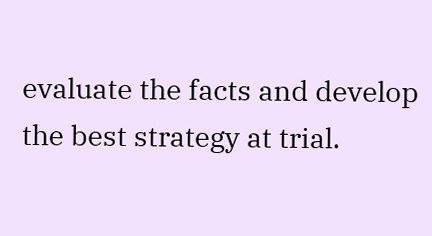evaluate the facts and develop the best strategy at trial.